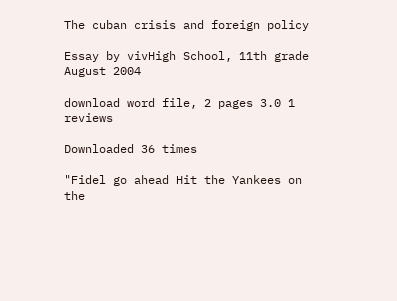The cuban crisis and foreign policy

Essay by vivHigh School, 11th grade August 2004

download word file, 2 pages 3.0 1 reviews

Downloaded 36 times

"Fidel go ahead Hit the Yankees on the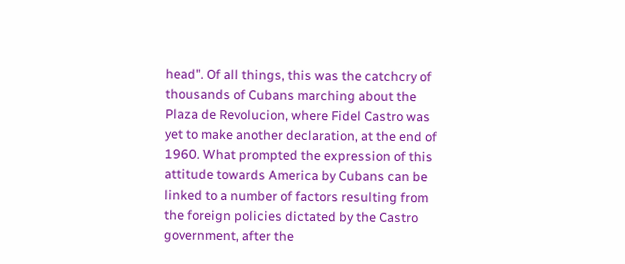head". Of all things, this was the catchcry of thousands of Cubans marching about the Plaza de Revolucion, where Fidel Castro was yet to make another declaration, at the end of 1960. What prompted the expression of this attitude towards America by Cubans can be linked to a number of factors resulting from the foreign policies dictated by the Castro government, after the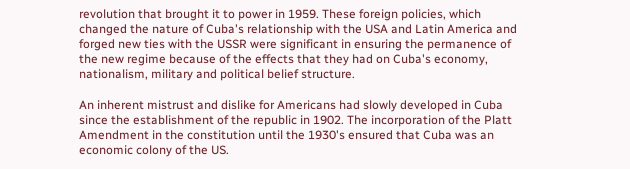revolution that brought it to power in 1959. These foreign policies, which changed the nature of Cuba's relationship with the USA and Latin America and forged new ties with the USSR were significant in ensuring the permanence of the new regime because of the effects that they had on Cuba's economy, nationalism, military and political belief structure.

An inherent mistrust and dislike for Americans had slowly developed in Cuba since the establishment of the republic in 1902. The incorporation of the Platt Amendment in the constitution until the 1930's ensured that Cuba was an economic colony of the US.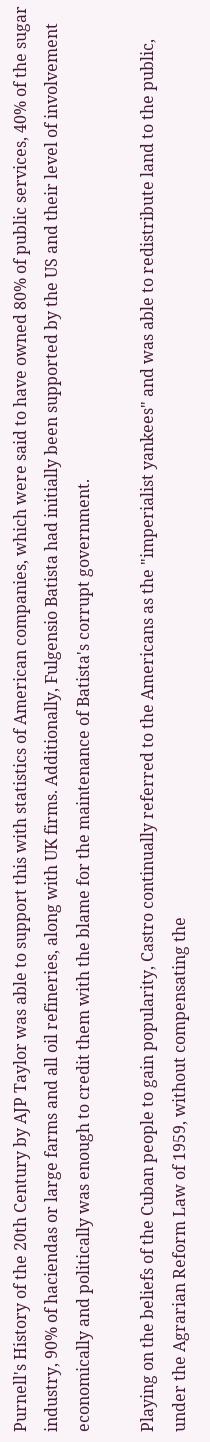Purnell's History of the 20th Century by AJP Taylor was able to support this with statistics of American companies, which were said to have owned 80% of public services, 40% of the sugar industry, 90% of haciendas or large farms and all oil refineries, along with UK firms. Additionally, Fulgensio Batista had initially been supported by the US and their level of involvement economically and politically was enough to credit them with the blame for the maintenance of Batista's corrupt government.

Playing on the beliefs of the Cuban people to gain popularity, Castro continually referred to the Americans as the "imperialist yankees" and was able to redistribute land to the public, under the Agrarian Reform Law of 1959, without compensating the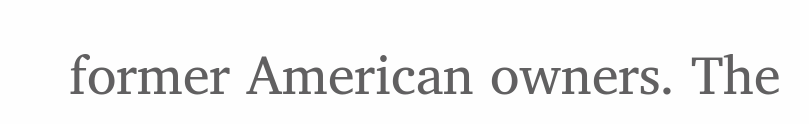former American owners. The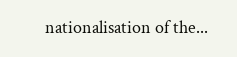nationalisation of the...